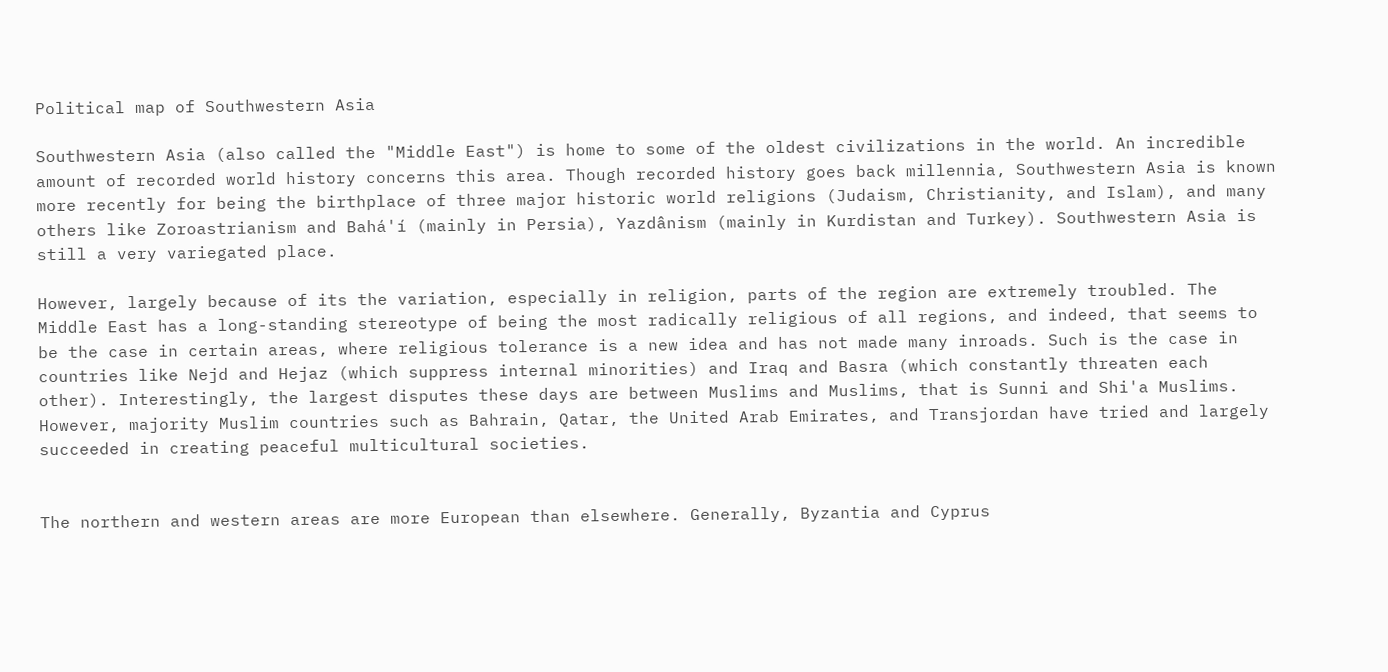Political map of Southwestern Asia

Southwestern Asia (also called the "Middle East") is home to some of the oldest civilizations in the world. An incredible amount of recorded world history concerns this area. Though recorded history goes back millennia, Southwestern Asia is known more recently for being the birthplace of three major historic world religions (Judaism, Christianity, and Islam), and many others like Zoroastrianism and Bahá'í (mainly in Persia), Yazdânism (mainly in Kurdistan and Turkey). Southwestern Asia is still a very variegated place.

However, largely because of its the variation, especially in religion, parts of the region are extremely troubled. The Middle East has a long-standing stereotype of being the most radically religious of all regions, and indeed, that seems to be the case in certain areas, where religious tolerance is a new idea and has not made many inroads. Such is the case in countries like Nejd and Hejaz (which suppress internal minorities) and Iraq and Basra (which constantly threaten each other). Interestingly, the largest disputes these days are between Muslims and Muslims, that is Sunni and Shi'a Muslims. However, majority Muslim countries such as Bahrain, Qatar, the United Arab Emirates, and Transjordan have tried and largely succeeded in creating peaceful multicultural societies.


The northern and western areas are more European than elsewhere. Generally, Byzantia and Cyprus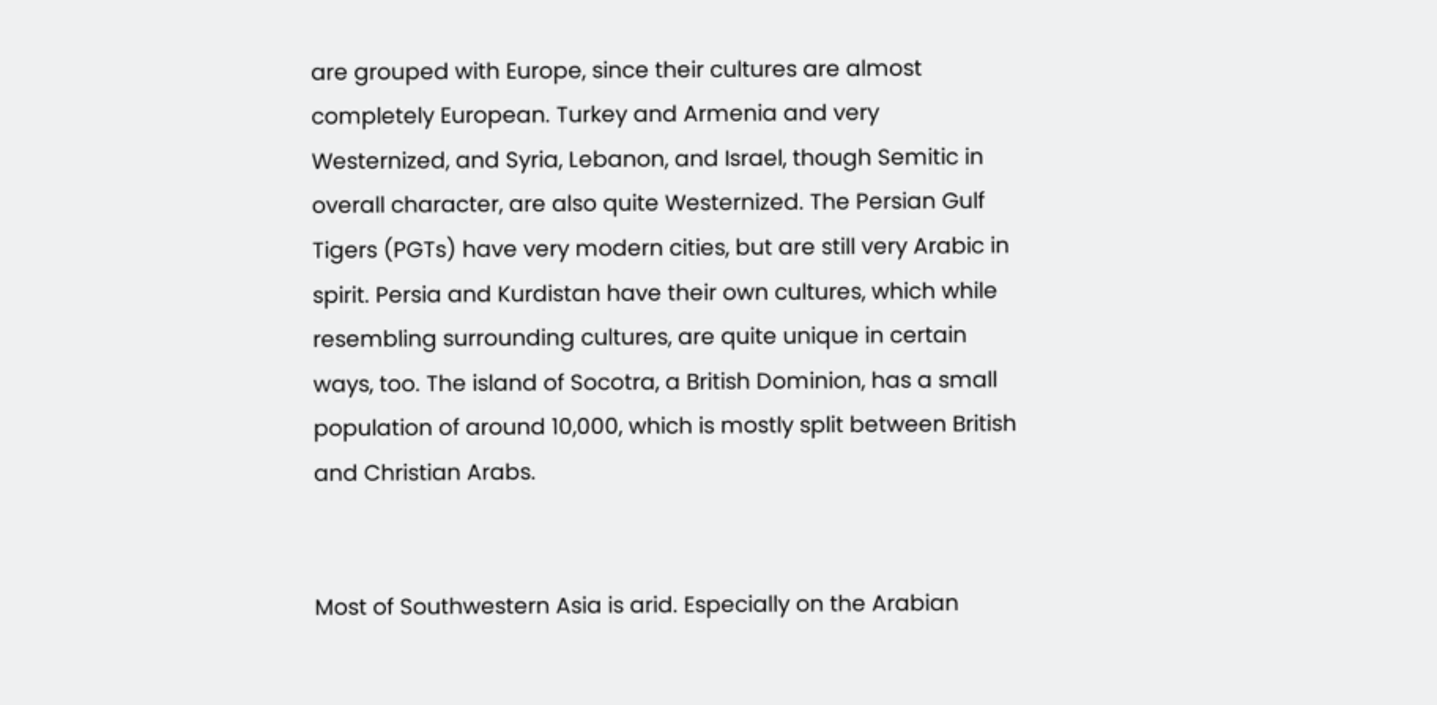are grouped with Europe, since their cultures are almost completely European. Turkey and Armenia and very Westernized, and Syria, Lebanon, and Israel, though Semitic in overall character, are also quite Westernized. The Persian Gulf Tigers (PGTs) have very modern cities, but are still very Arabic in spirit. Persia and Kurdistan have their own cultures, which while resembling surrounding cultures, are quite unique in certain ways, too. The island of Socotra, a British Dominion, has a small population of around 10,000, which is mostly split between British and Christian Arabs.


Most of Southwestern Asia is arid. Especially on the Arabian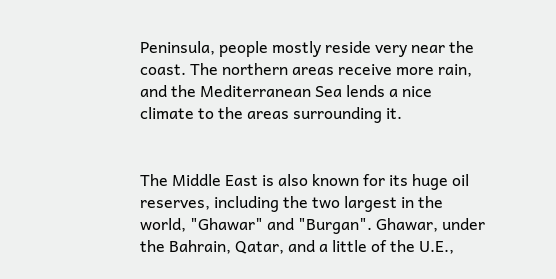Peninsula, people mostly reside very near the coast. The northern areas receive more rain, and the Mediterranean Sea lends a nice climate to the areas surrounding it.


The Middle East is also known for its huge oil reserves, including the two largest in the world, "Ghawar" and "Burgan". Ghawar, under the Bahrain, Qatar, and a little of the U.E.,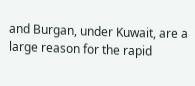and Burgan, under Kuwait, are a large reason for the rapid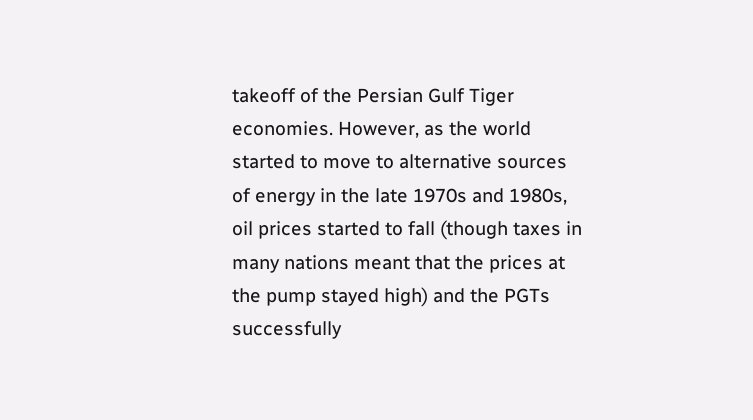takeoff of the Persian Gulf Tiger economies. However, as the world started to move to alternative sources of energy in the late 1970s and 1980s, oil prices started to fall (though taxes in many nations meant that the prices at the pump stayed high) and the PGTs successfully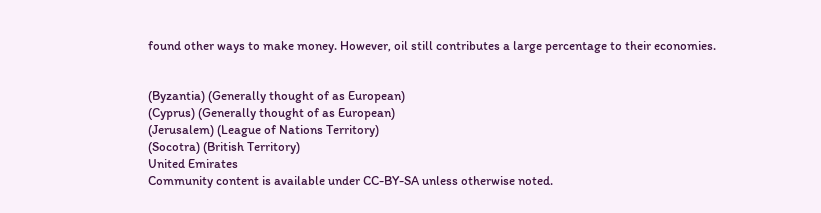found other ways to make money. However, oil still contributes a large percentage to their economies.


(Byzantia) (Generally thought of as European)
(Cyprus) (Generally thought of as European)
(Jerusalem) (League of Nations Territory)
(Socotra) (British Territory)
United Emirates
Community content is available under CC-BY-SA unless otherwise noted.